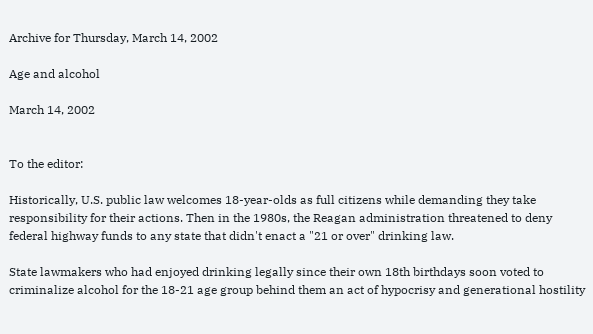Archive for Thursday, March 14, 2002

Age and alcohol

March 14, 2002


To the editor:

Historically, U.S. public law welcomes 18-year-olds as full citizens while demanding they take responsibility for their actions. Then in the 1980s, the Reagan administration threatened to deny federal highway funds to any state that didn't enact a "21 or over" drinking law.

State lawmakers who had enjoyed drinking legally since their own 18th birthdays soon voted to criminalize alcohol for the 18-21 age group behind them an act of hypocrisy and generational hostility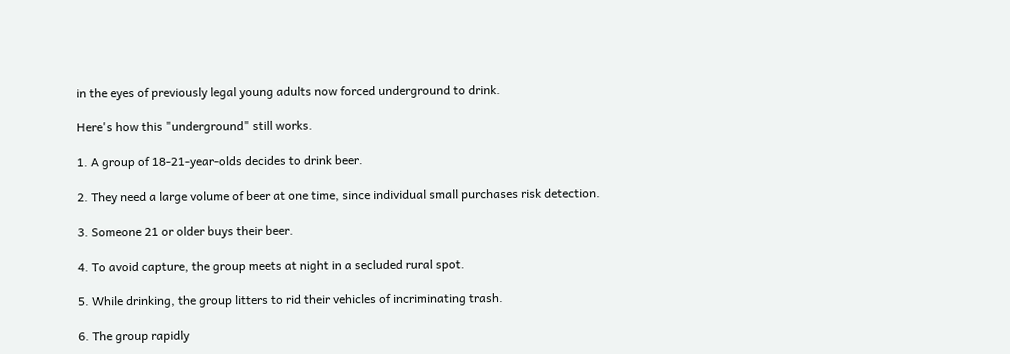in the eyes of previously legal young adults now forced underground to drink.

Here's how this "underground" still works.

1. A group of 18-21-year-olds decides to drink beer.

2. They need a large volume of beer at one time, since individual small purchases risk detection.

3. Someone 21 or older buys their beer.

4. To avoid capture, the group meets at night in a secluded rural spot.

5. While drinking, the group litters to rid their vehicles of incriminating trash.

6. The group rapidly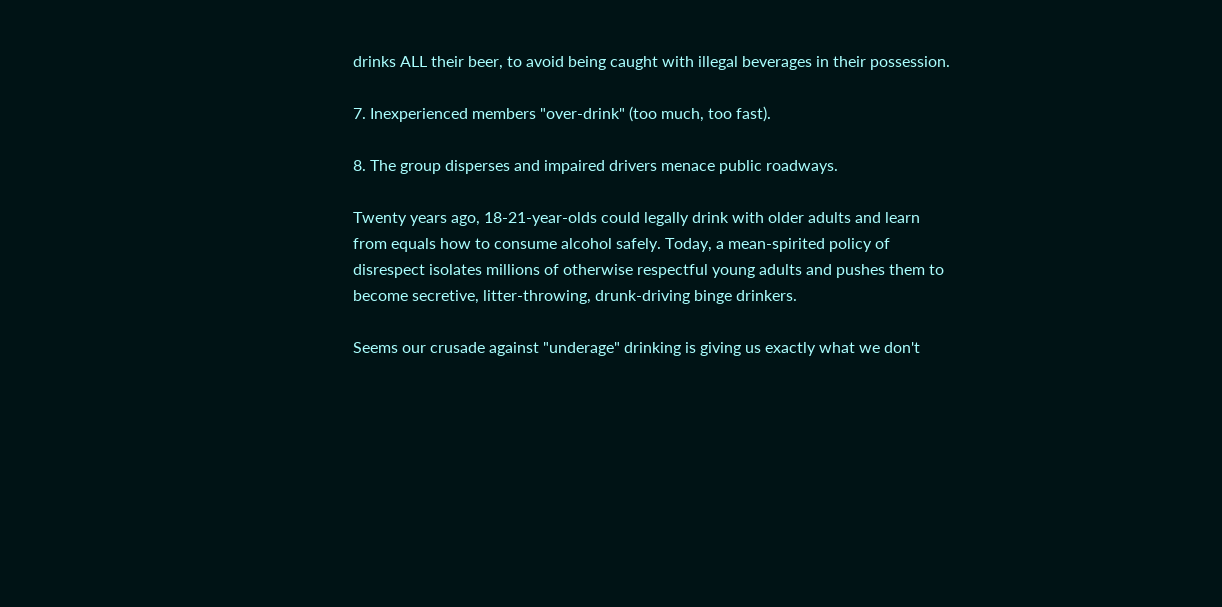drinks ALL their beer, to avoid being caught with illegal beverages in their possession.

7. Inexperienced members "over-drink" (too much, too fast).

8. The group disperses and impaired drivers menace public roadways.

Twenty years ago, 18-21-year-olds could legally drink with older adults and learn from equals how to consume alcohol safely. Today, a mean-spirited policy of disrespect isolates millions of otherwise respectful young adults and pushes them to become secretive, litter-throwing, drunk-driving binge drinkers.

Seems our crusade against "underage" drinking is giving us exactly what we don't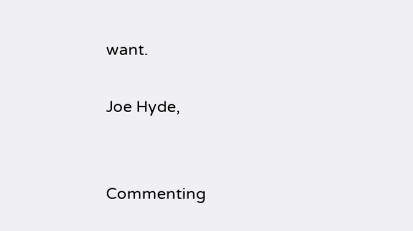want.

Joe Hyde,


Commenting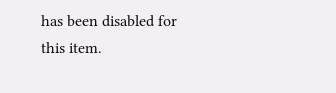has been disabled for this item.